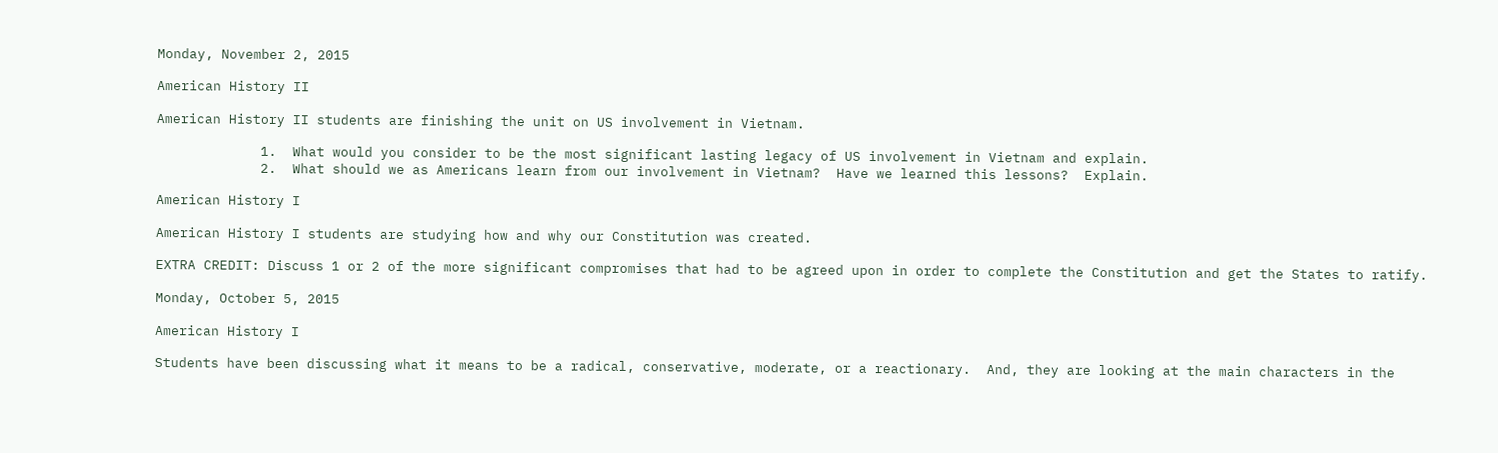Monday, November 2, 2015

American History II

American History II students are finishing the unit on US involvement in Vietnam.

             1.  What would you consider to be the most significant lasting legacy of US involvement in Vietnam and explain.
             2.  What should we as Americans learn from our involvement in Vietnam?  Have we learned this lessons?  Explain.

American History I

American History I students are studying how and why our Constitution was created.

EXTRA CREDIT: Discuss 1 or 2 of the more significant compromises that had to be agreed upon in order to complete the Constitution and get the States to ratify.

Monday, October 5, 2015

American History I

Students have been discussing what it means to be a radical, conservative, moderate, or a reactionary.  And, they are looking at the main characters in the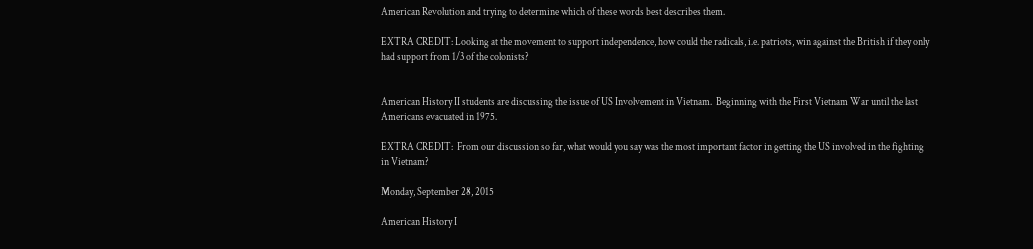American Revolution and trying to determine which of these words best describes them.

EXTRA CREDIT: Looking at the movement to support independence, how could the radicals, i.e. patriots, win against the British if they only had support from 1/3 of the colonists?


American History II students are discussing the issue of US Involvement in Vietnam.  Beginning with the First Vietnam War until the last Americans evacuated in 1975.

EXTRA CREDIT:  From our discussion so far, what would you say was the most important factor in getting the US involved in the fighting in Vietnam?

Monday, September 28, 2015

American History I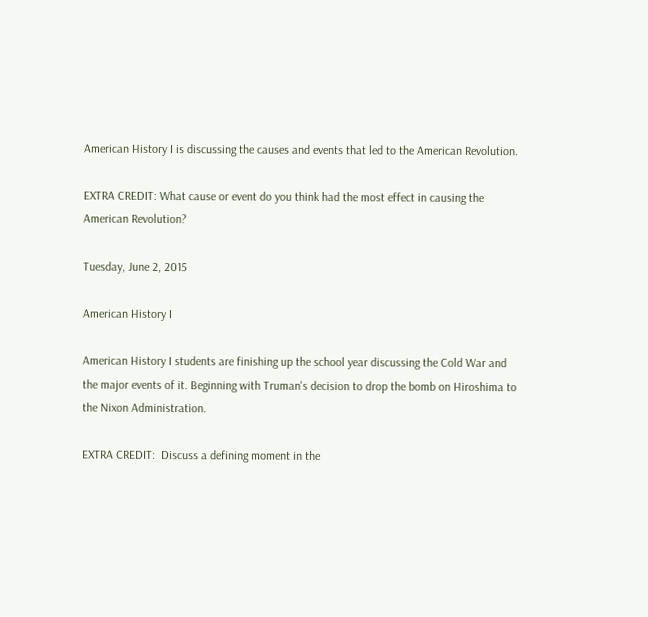American History I is discussing the causes and events that led to the American Revolution.

EXTRA CREDIT: What cause or event do you think had the most effect in causing the American Revolution?

Tuesday, June 2, 2015

American History I

American History I students are finishing up the school year discussing the Cold War and the major events of it. Beginning with Truman's decision to drop the bomb on Hiroshima to the Nixon Administration.

EXTRA CREDIT:  Discuss a defining moment in the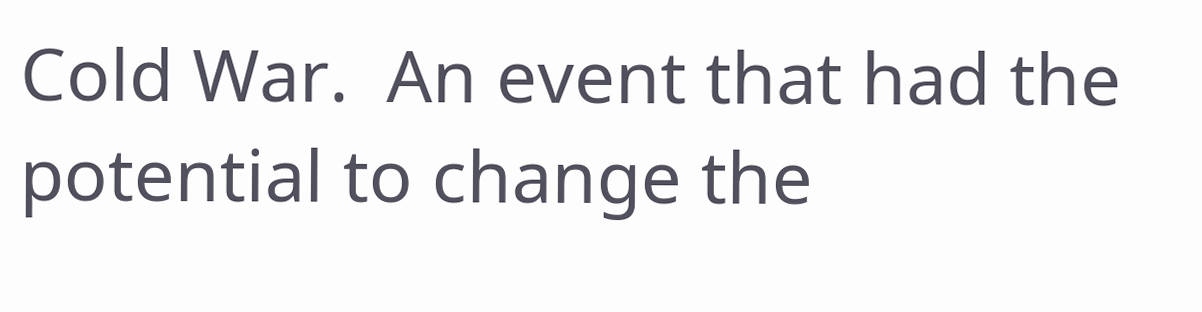Cold War.  An event that had the potential to change the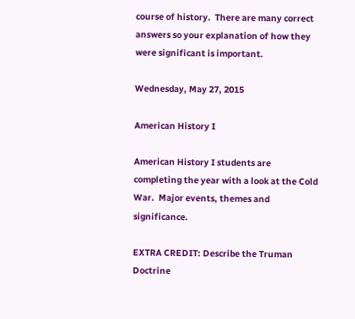course of history.  There are many correct answers so your explanation of how they were significant is important.

Wednesday, May 27, 2015

American History I

American History I students are completing the year with a look at the Cold War.  Major events, themes and significance.

EXTRA CREDIT: Describe the Truman Doctrine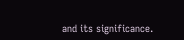and its significance.